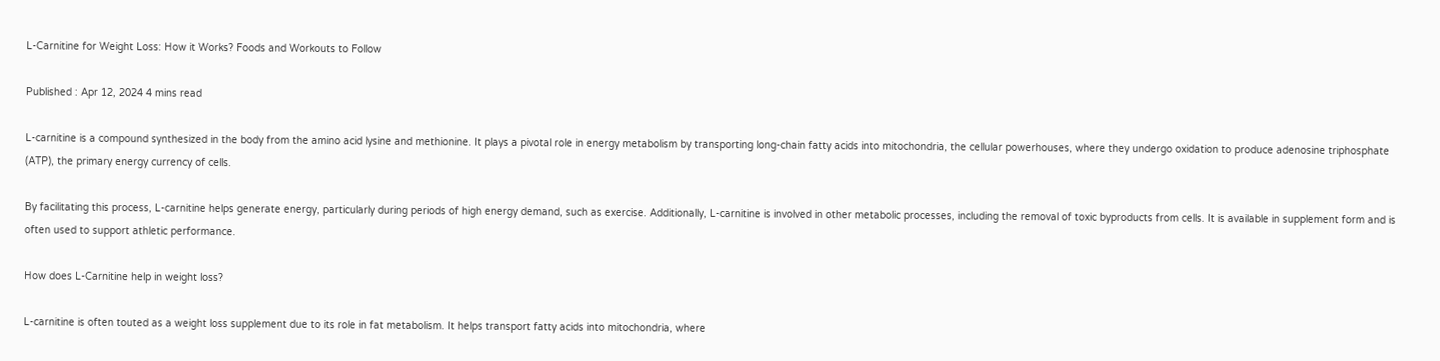L-Carnitine for Weight Loss: How it Works? Foods and Workouts to Follow

Published : Apr 12, 2024 4 mins read

L-carnitine is a compound synthesized in the body from the amino acid lysine and methionine. It plays a pivotal role in energy metabolism by transporting long-chain fatty acids into mitochondria, the cellular powerhouses, where they undergo oxidation to produce adenosine triphosphate (ATP), the primary energy currency of cells.

By facilitating this process, L-carnitine helps generate energy, particularly during periods of high energy demand, such as exercise. Additionally, L-carnitine is involved in other metabolic processes, including the removal of toxic byproducts from cells. It is available in supplement form and is often used to support athletic performance.

How does L-Carnitine help in weight loss?

L-carnitine is often touted as a weight loss supplement due to its role in fat metabolism. It helps transport fatty acids into mitochondria, where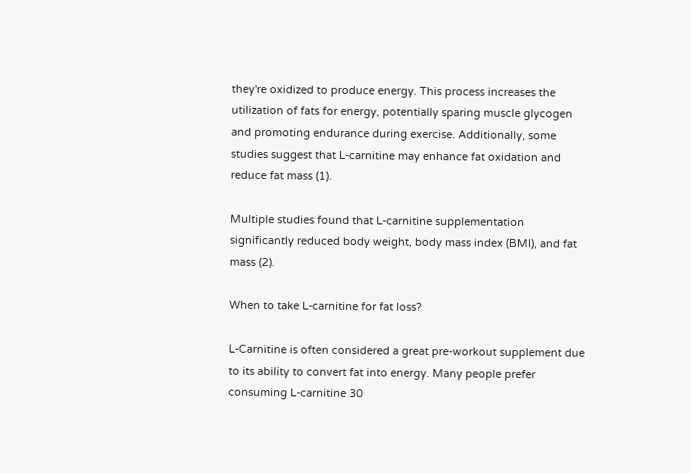they're oxidized to produce energy. This process increases the utilization of fats for energy, potentially sparing muscle glycogen and promoting endurance during exercise. Additionally, some studies suggest that L-carnitine may enhance fat oxidation and reduce fat mass (1).

Multiple studies found that L-carnitine supplementation significantly reduced body weight, body mass index (BMI), and fat mass (2).

When to take L-carnitine for fat loss?

L-Carnitine is often considered a great pre-workout supplement due to its ability to convert fat into energy. Many people prefer consuming L-carnitine 30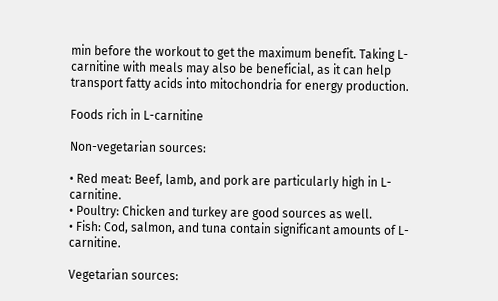min before the workout to get the maximum benefit. Taking L-carnitine with meals may also be beneficial, as it can help transport fatty acids into mitochondria for energy production.

Foods rich in L-carnitine

Non-vegetarian sources:

• Red meat: Beef, lamb, and pork are particularly high in L-carnitine.
• Poultry: Chicken and turkey are good sources as well.
• Fish: Cod, salmon, and tuna contain significant amounts of L-carnitine.

Vegetarian sources: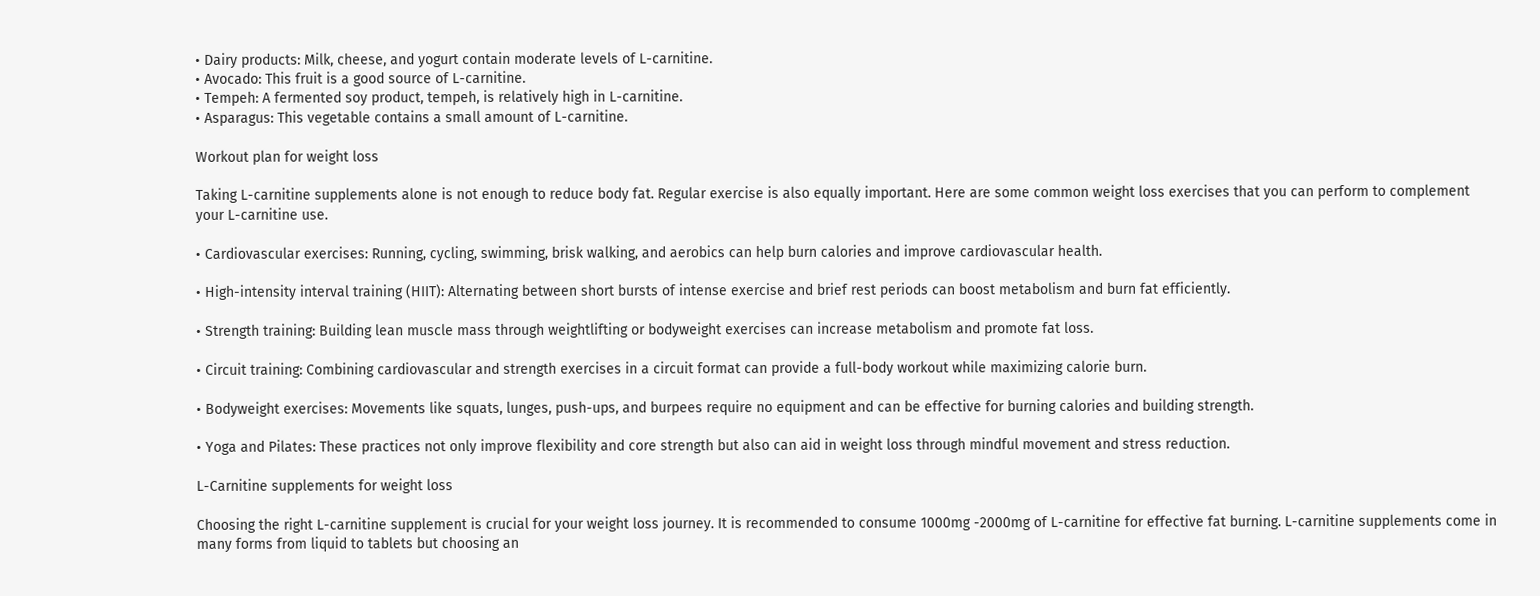• Dairy products: Milk, cheese, and yogurt contain moderate levels of L-carnitine.
• Avocado: This fruit is a good source of L-carnitine.
• Tempeh: A fermented soy product, tempeh, is relatively high in L-carnitine.
• Asparagus: This vegetable contains a small amount of L-carnitine.

Workout plan for weight loss

Taking L-carnitine supplements alone is not enough to reduce body fat. Regular exercise is also equally important. Here are some common weight loss exercises that you can perform to complement your L-carnitine use.

• Cardiovascular exercises: Running, cycling, swimming, brisk walking, and aerobics can help burn calories and improve cardiovascular health.

• High-intensity interval training (HIIT): Alternating between short bursts of intense exercise and brief rest periods can boost metabolism and burn fat efficiently.

• Strength training: Building lean muscle mass through weightlifting or bodyweight exercises can increase metabolism and promote fat loss.

• Circuit training: Combining cardiovascular and strength exercises in a circuit format can provide a full-body workout while maximizing calorie burn.

• Bodyweight exercises: Movements like squats, lunges, push-ups, and burpees require no equipment and can be effective for burning calories and building strength.

• Yoga and Pilates: These practices not only improve flexibility and core strength but also can aid in weight loss through mindful movement and stress reduction.

L-Carnitine supplements for weight loss

Choosing the right L-carnitine supplement is crucial for your weight loss journey. It is recommended to consume 1000mg -2000mg of L-carnitine for effective fat burning. L-carnitine supplements come in many forms from liquid to tablets but choosing an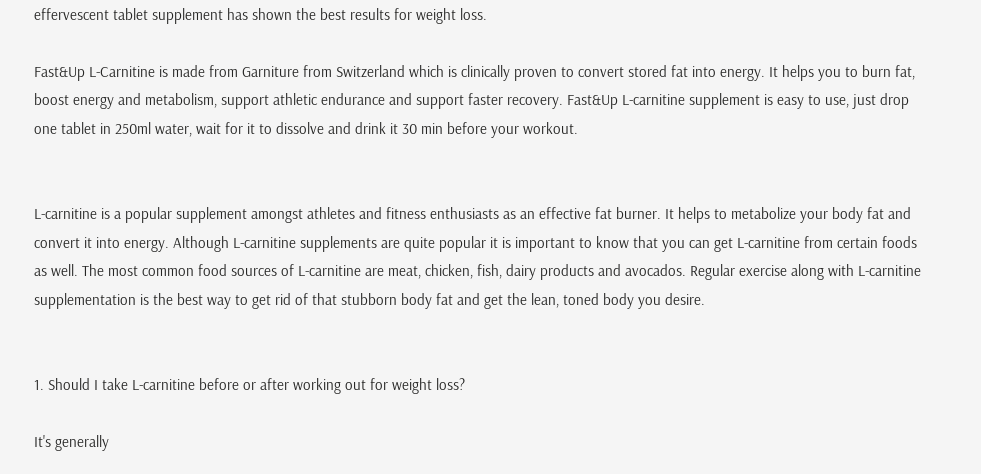effervescent tablet supplement has shown the best results for weight loss.

Fast&Up L-Carnitine is made from Garniture from Switzerland which is clinically proven to convert stored fat into energy. It helps you to burn fat, boost energy and metabolism, support athletic endurance and support faster recovery. Fast&Up L-carnitine supplement is easy to use, just drop one tablet in 250ml water, wait for it to dissolve and drink it 30 min before your workout.


L-carnitine is a popular supplement amongst athletes and fitness enthusiasts as an effective fat burner. It helps to metabolize your body fat and convert it into energy. Although L-carnitine supplements are quite popular it is important to know that you can get L-carnitine from certain foods as well. The most common food sources of L-carnitine are meat, chicken, fish, dairy products and avocados. Regular exercise along with L-carnitine supplementation is the best way to get rid of that stubborn body fat and get the lean, toned body you desire.


1. Should I take L-carnitine before or after working out for weight loss?

It's generally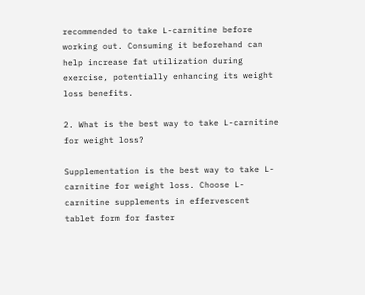recommended to take L-carnitine before working out. Consuming it beforehand can help increase fat utilization during exercise, potentially enhancing its weight loss benefits.

2. What is the best way to take L-carnitine for weight loss?

Supplementation is the best way to take L-carnitine for weight loss. Choose L-carnitine supplements in effervescent tablet form for faster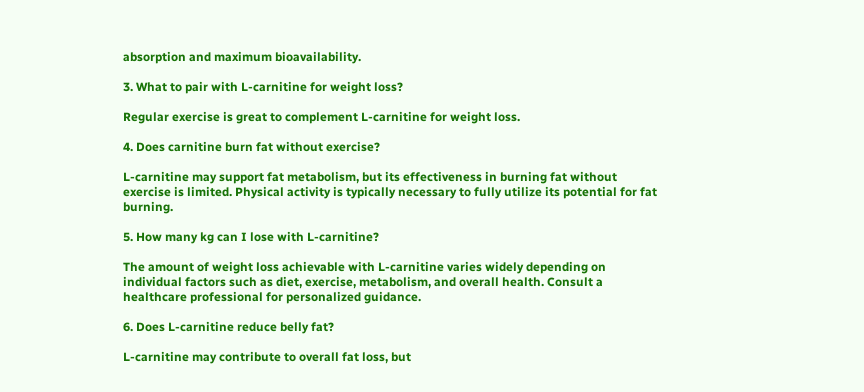absorption and maximum bioavailability.

3. What to pair with L-carnitine for weight loss?

Regular exercise is great to complement L-carnitine for weight loss.

4. Does carnitine burn fat without exercise?

L-carnitine may support fat metabolism, but its effectiveness in burning fat without exercise is limited. Physical activity is typically necessary to fully utilize its potential for fat burning.

5. How many kg can I lose with L-carnitine?

The amount of weight loss achievable with L-carnitine varies widely depending on individual factors such as diet, exercise, metabolism, and overall health. Consult a healthcare professional for personalized guidance.

6. Does L-carnitine reduce belly fat?

L-carnitine may contribute to overall fat loss, but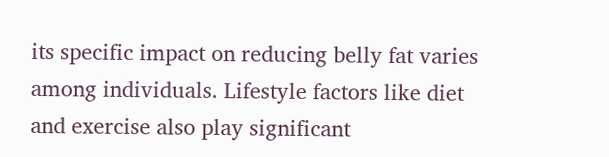its specific impact on reducing belly fat varies among individuals. Lifestyle factors like diet and exercise also play significant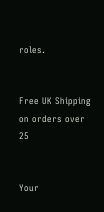roles.


Free UK Shipping on orders over 25


Your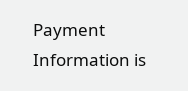Payment Information is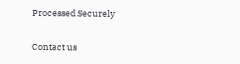Processed Securely

Contact us